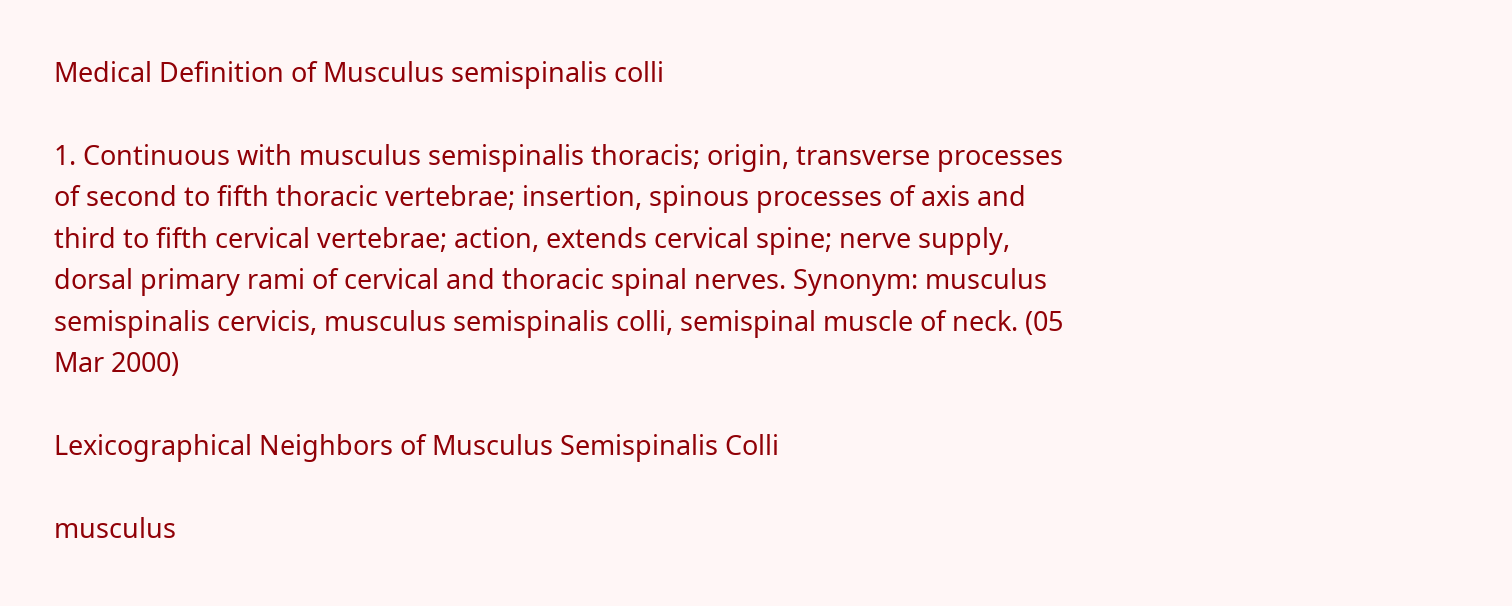Medical Definition of Musculus semispinalis colli

1. Continuous with musculus semispinalis thoracis; origin, transverse processes of second to fifth thoracic vertebrae; insertion, spinous processes of axis and third to fifth cervical vertebrae; action, extends cervical spine; nerve supply, dorsal primary rami of cervical and thoracic spinal nerves. Synonym: musculus semispinalis cervicis, musculus semispinalis colli, semispinal muscle of neck. (05 Mar 2000)

Lexicographical Neighbors of Musculus Semispinalis Colli

musculus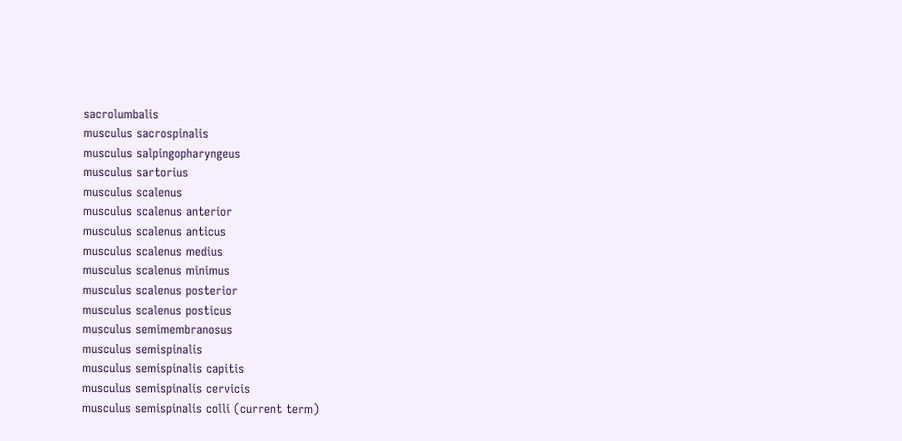sacrolumbalis
musculus sacrospinalis
musculus salpingopharyngeus
musculus sartorius
musculus scalenus
musculus scalenus anterior
musculus scalenus anticus
musculus scalenus medius
musculus scalenus minimus
musculus scalenus posterior
musculus scalenus posticus
musculus semimembranosus
musculus semispinalis
musculus semispinalis capitis
musculus semispinalis cervicis
musculus semispinalis colli (current term)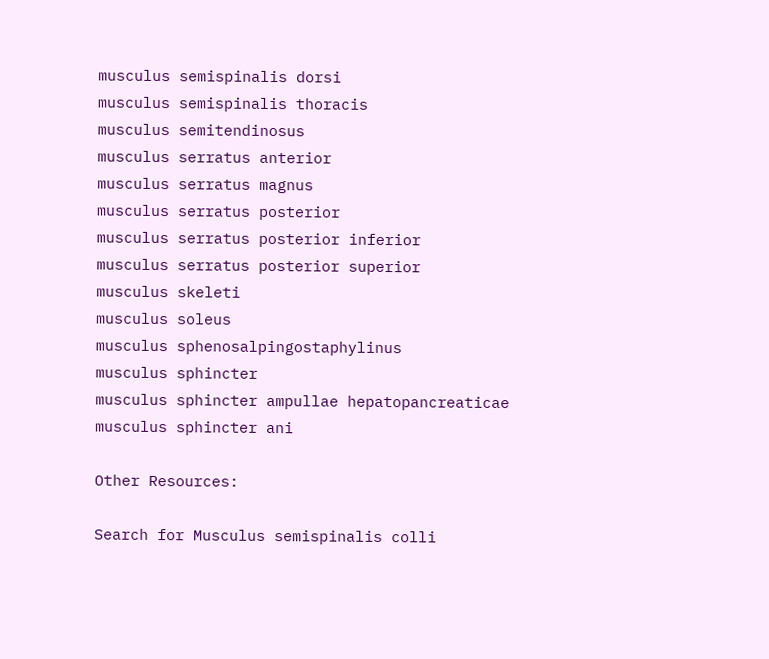musculus semispinalis dorsi
musculus semispinalis thoracis
musculus semitendinosus
musculus serratus anterior
musculus serratus magnus
musculus serratus posterior
musculus serratus posterior inferior
musculus serratus posterior superior
musculus skeleti
musculus soleus
musculus sphenosalpingostaphylinus
musculus sphincter
musculus sphincter ampullae hepatopancreaticae
musculus sphincter ani

Other Resources:

Search for Musculus semispinalis colli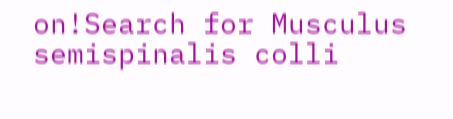on!Search for Musculus semispinalis colli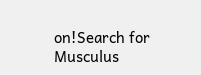on!Search for Musculus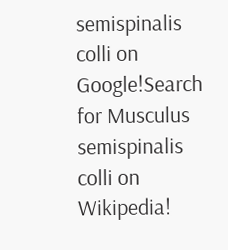semispinalis colli on Google!Search for Musculus semispinalis colli on Wikipedia!